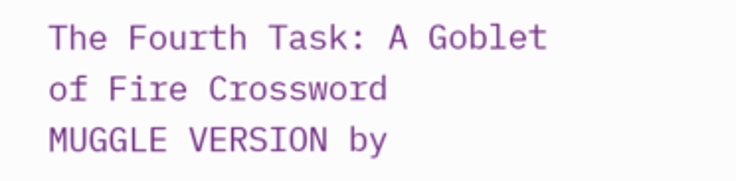The Fourth Task: A Goblet of Fire Crossword
MUGGLE VERSION by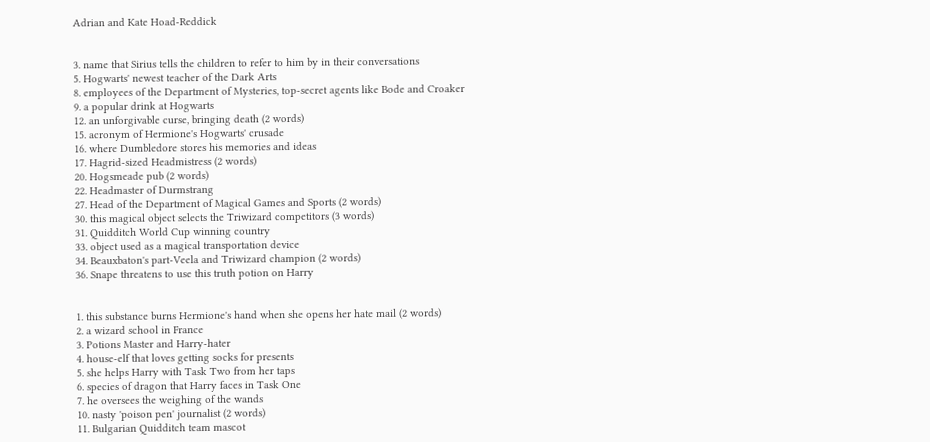Adrian and Kate Hoad-Reddick


3. name that Sirius tells the children to refer to him by in their conversations
5. Hogwarts' newest teacher of the Dark Arts
8. employees of the Department of Mysteries, top-secret agents like Bode and Croaker
9. a popular drink at Hogwarts
12. an unforgivable curse, bringing death (2 words)
15. acronym of Hermione's Hogwarts' crusade
16. where Dumbledore stores his memories and ideas
17. Hagrid-sized Headmistress (2 words)
20. Hogsmeade pub (2 words)
22. Headmaster of Durmstrang
27. Head of the Department of Magical Games and Sports (2 words)
30. this magical object selects the Triwizard competitors (3 words)
31. Quidditch World Cup winning country
33. object used as a magical transportation device
34. Beauxbaton's part-Veela and Triwizard champion (2 words)
36. Snape threatens to use this truth potion on Harry


1. this substance burns Hermione's hand when she opens her hate mail (2 words)
2. a wizard school in France
3. Potions Master and Harry-hater
4. house-elf that loves getting socks for presents
5. she helps Harry with Task Two from her taps
6. species of dragon that Harry faces in Task One
7. he oversees the weighing of the wands
10. nasty 'poison pen' journalist (2 words)
11. Bulgarian Quidditch team mascot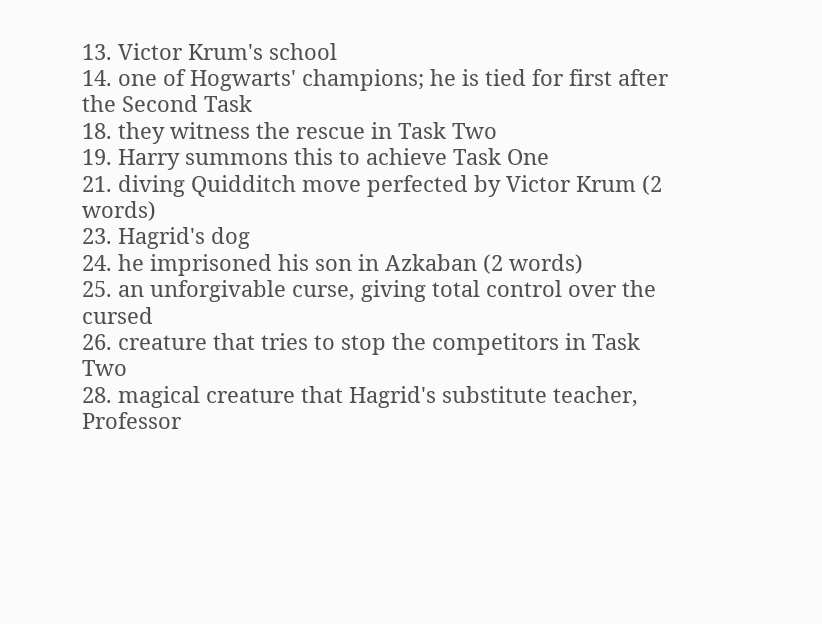13. Victor Krum's school
14. one of Hogwarts' champions; he is tied for first after the Second Task
18. they witness the rescue in Task Two
19. Harry summons this to achieve Task One
21. diving Quidditch move perfected by Victor Krum (2 words)
23. Hagrid's dog
24. he imprisoned his son in Azkaban (2 words)
25. an unforgivable curse, giving total control over the cursed
26. creature that tries to stop the competitors in Task Two
28. magical creature that Hagrid's substitute teacher, Professor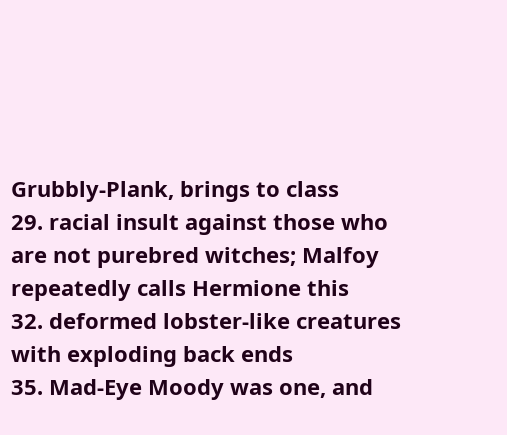Grubbly-Plank, brings to class
29. racial insult against those who are not purebred witches; Malfoy repeatedly calls Hermione this
32. deformed lobster-like creatures with exploding back ends
35. Mad-Eye Moody was one, and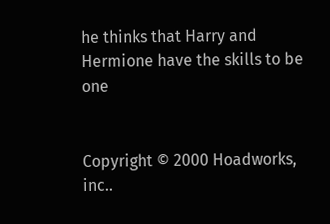he thinks that Harry and Hermione have the skills to be one


Copyright © 2000 Hoadworks, inc..